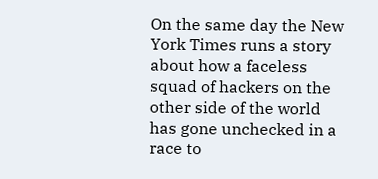On the same day the New York Times runs a story about how a faceless squad of hackers on the other side of the world has gone unchecked in a race to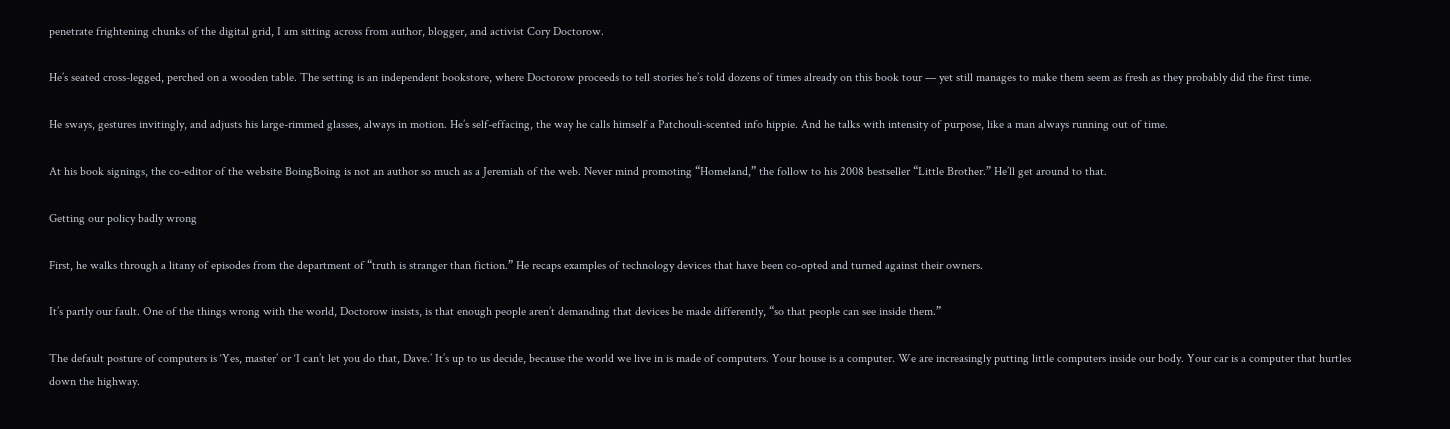penetrate frightening chunks of the digital grid, I am sitting across from author, blogger, and activist Cory Doctorow.

He’s seated cross-legged, perched on a wooden table. The setting is an independent bookstore, where Doctorow proceeds to tell stories he’s told dozens of times already on this book tour — yet still manages to make them seem as fresh as they probably did the first time.

He sways, gestures invitingly, and adjusts his large-rimmed glasses, always in motion. He’s self-effacing, the way he calls himself a Patchouli-scented info hippie. And he talks with intensity of purpose, like a man always running out of time.

At his book signings, the co-editor of the website BoingBoing is not an author so much as a Jeremiah of the web. Never mind promoting “Homeland,” the follow to his 2008 bestseller “Little Brother.” He’ll get around to that.

Getting our policy badly wrong

First, he walks through a litany of episodes from the department of “truth is stranger than fiction.” He recaps examples of technology devices that have been co-opted and turned against their owners.

It’s partly our fault. One of the things wrong with the world, Doctorow insists, is that enough people aren’t demanding that devices be made differently, “so that people can see inside them.”

The default posture of computers is ‘Yes, master’ or ‘I can’t let you do that, Dave.’ It’s up to us decide, because the world we live in is made of computers. Your house is a computer. We are increasingly putting little computers inside our body. Your car is a computer that hurtles down the highway.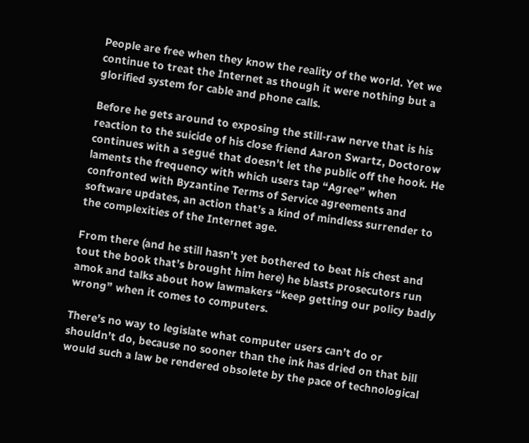People are free when they know the reality of the world. Yet we continue to treat the Internet as though it were nothing but a glorified system for cable and phone calls.

Before he gets around to exposing the still-raw nerve that is his reaction to the suicide of his close friend Aaron Swartz, Doctorow continues with a segué that doesn’t let the public off the hook. He laments the frequency with which users tap “Agree” when confronted with Byzantine Terms of Service agreements and software updates, an action that’s a kind of mindless surrender to the complexities of the Internet age.

From there (and he still hasn’t yet bothered to beat his chest and tout the book that’s brought him here) he blasts prosecutors run amok and talks about how lawmakers “keep getting our policy badly wrong” when it comes to computers.

There’s no way to legislate what computer users can’t do or shouldn’t do, because no sooner than the ink has dried on that bill would such a law be rendered obsolete by the pace of technological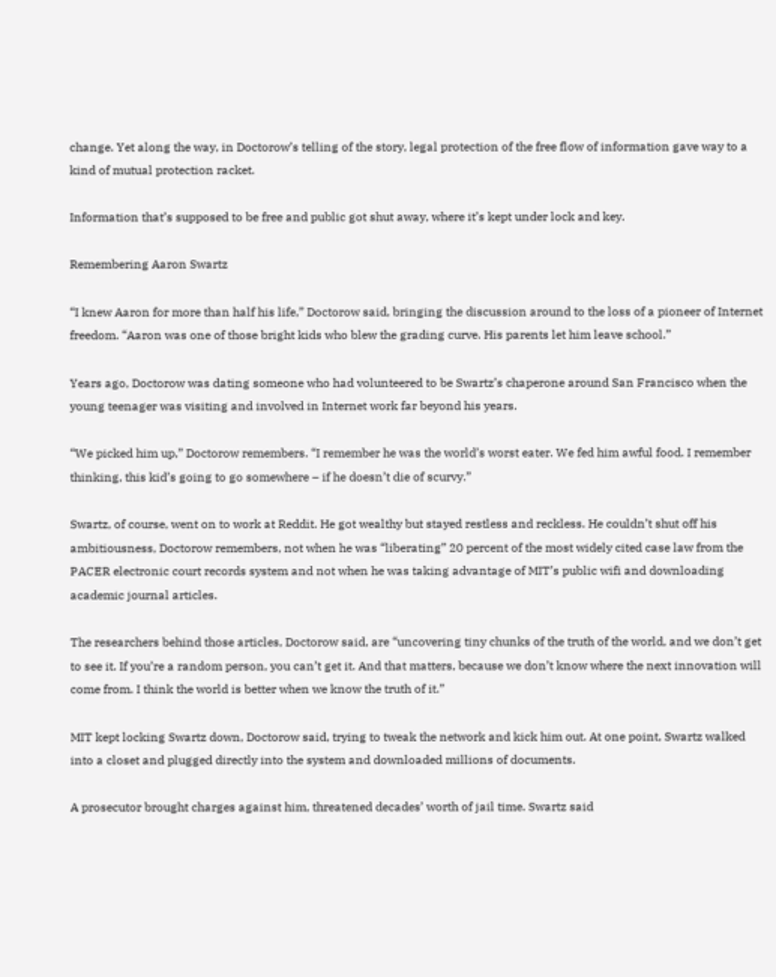change. Yet along the way, in Doctorow’s telling of the story, legal protection of the free flow of information gave way to a kind of mutual protection racket.

Information that’s supposed to be free and public got shut away, where it’s kept under lock and key.

Remembering Aaron Swartz

“I knew Aaron for more than half his life,” Doctorow said, bringing the discussion around to the loss of a pioneer of Internet freedom. “Aaron was one of those bright kids who blew the grading curve. His parents let him leave school.”

Years ago, Doctorow was dating someone who had volunteered to be Swartz’s chaperone around San Francisco when the young teenager was visiting and involved in Internet work far beyond his years.

“We picked him up,” Doctorow remembers. “I remember he was the world’s worst eater. We fed him awful food. I remember thinking, this kid’s going to go somewhere – if he doesn’t die of scurvy.”

Swartz, of course, went on to work at Reddit. He got wealthy but stayed restless and reckless. He couldn’t shut off his ambitiousness, Doctorow remembers, not when he was “liberating” 20 percent of the most widely cited case law from the PACER electronic court records system and not when he was taking advantage of MIT’s public wifi and downloading academic journal articles.

The researchers behind those articles, Doctorow said, are “uncovering tiny chunks of the truth of the world, and we don’t get to see it. If you’re a random person, you can’t get it. And that matters, because we don’t know where the next innovation will come from. I think the world is better when we know the truth of it.”

MIT kept locking Swartz down, Doctorow said, trying to tweak the network and kick him out. At one point, Swartz walked into a closet and plugged directly into the system and downloaded millions of documents.

A prosecutor brought charges against him, threatened decades’ worth of jail time. Swartz said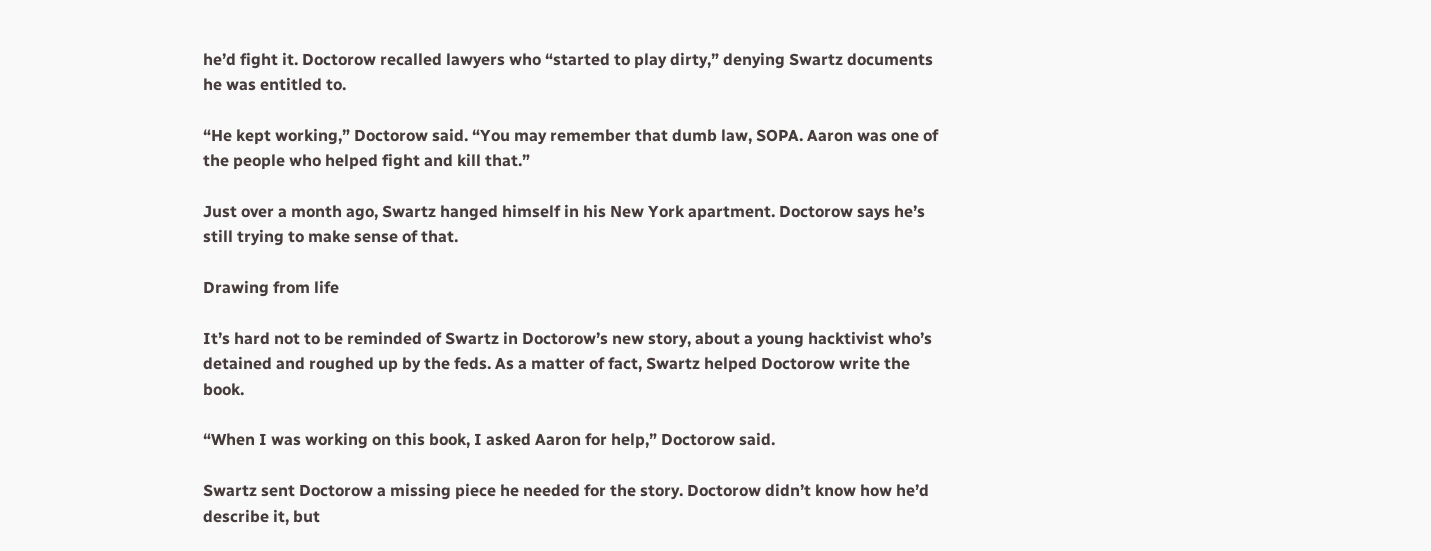he’d fight it. Doctorow recalled lawyers who “started to play dirty,” denying Swartz documents he was entitled to.

“He kept working,” Doctorow said. “You may remember that dumb law, SOPA. Aaron was one of the people who helped fight and kill that.”

Just over a month ago, Swartz hanged himself in his New York apartment. Doctorow says he’s still trying to make sense of that.

Drawing from life

It’s hard not to be reminded of Swartz in Doctorow’s new story, about a young hacktivist who’s detained and roughed up by the feds. As a matter of fact, Swartz helped Doctorow write the book.

“When I was working on this book, I asked Aaron for help,” Doctorow said.

Swartz sent Doctorow a missing piece he needed for the story. Doctorow didn’t know how he’d describe it, but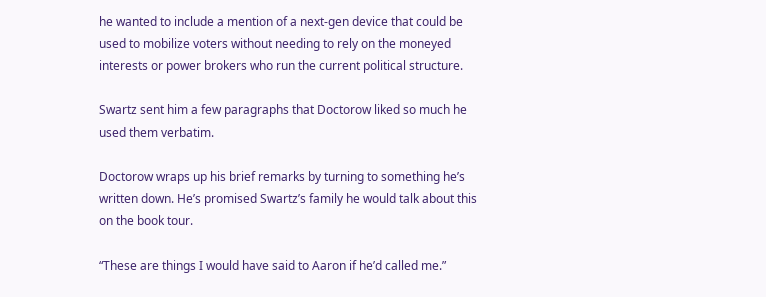he wanted to include a mention of a next-gen device that could be used to mobilize voters without needing to rely on the moneyed interests or power brokers who run the current political structure.

Swartz sent him a few paragraphs that Doctorow liked so much he used them verbatim.

Doctorow wraps up his brief remarks by turning to something he’s written down. He’s promised Swartz’s family he would talk about this on the book tour.

“These are things I would have said to Aaron if he’d called me.”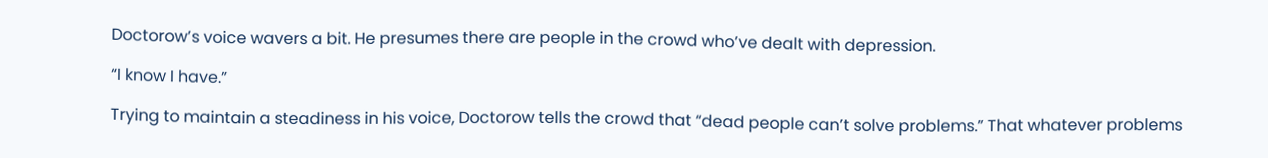Doctorow’s voice wavers a bit. He presumes there are people in the crowd who’ve dealt with depression.

“I know I have.”

Trying to maintain a steadiness in his voice, Doctorow tells the crowd that “dead people can’t solve problems.” That whatever problems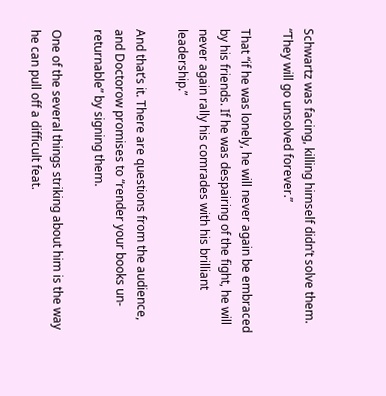Schwartz was facing, killing himself didn’t solve them. “They will go unsolved forever.”

That “if he was lonely, he will never again be embraced by his friends. If he was despairing of the fight, he will never again rally his comrades with his brilliant leadership.”

And that’s it. There are questions from the audience, and Doctorow promises to “render your books un-returnable” by signing them.

One of the several things striking about him is the way he can pull off a difficult feat.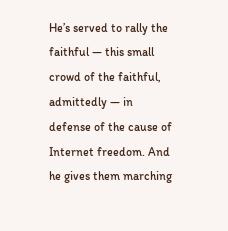He’s served to rally the faithful — this small crowd of the faithful, admittedly — in defense of the cause of Internet freedom. And he gives them marching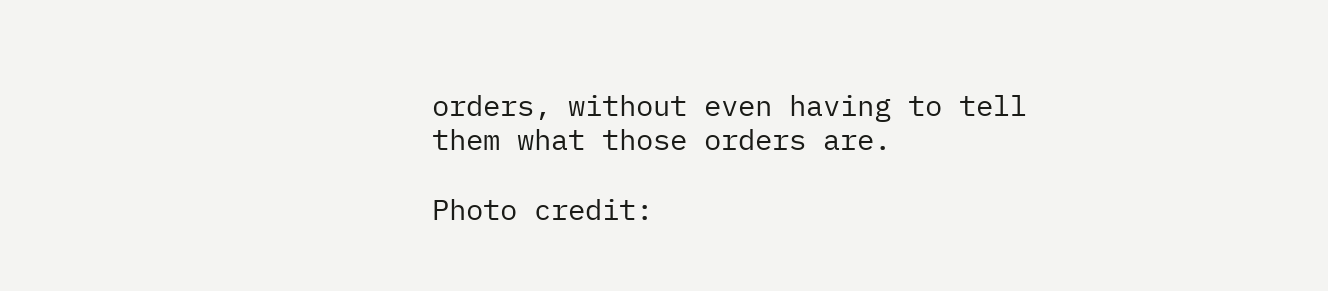orders, without even having to tell them what those orders are.

Photo credit: